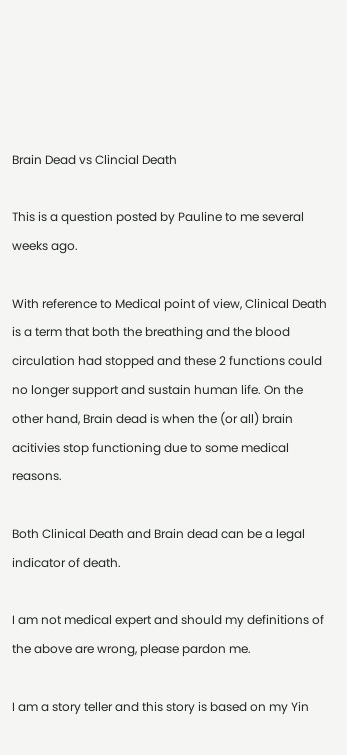Brain Dead vs Clincial Death

This is a question posted by Pauline to me several weeks ago.

With reference to Medical point of view, Clinical Death is a term that both the breathing and the blood circulation had stopped and these 2 functions could no longer support and sustain human life. On the other hand, Brain dead is when the (or all) brain acitivies stop functioning due to some medical reasons.

Both Clinical Death and Brain dead can be a legal indicator of death.

I am not medical expert and should my definitions of the above are wrong, please pardon me.

I am a story teller and this story is based on my Yin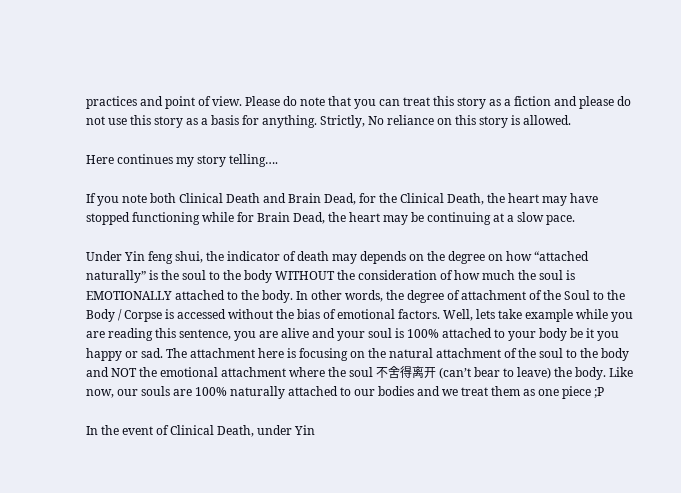practices and point of view. Please do note that you can treat this story as a fiction and please do not use this story as a basis for anything. Strictly, No reliance on this story is allowed.

Here continues my story telling….

If you note both Clinical Death and Brain Dead, for the Clinical Death, the heart may have stopped functioning while for Brain Dead, the heart may be continuing at a slow pace.

Under Yin feng shui, the indicator of death may depends on the degree on how “attached naturally” is the soul to the body WITHOUT the consideration of how much the soul is EMOTIONALLY attached to the body. In other words, the degree of attachment of the Soul to the Body / Corpse is accessed without the bias of emotional factors. Well, lets take example while you are reading this sentence, you are alive and your soul is 100% attached to your body be it you happy or sad. The attachment here is focusing on the natural attachment of the soul to the body and NOT the emotional attachment where the soul 不舍得离开 (can’t bear to leave) the body. Like now, our souls are 100% naturally attached to our bodies and we treat them as one piece ;P

In the event of Clinical Death, under Yin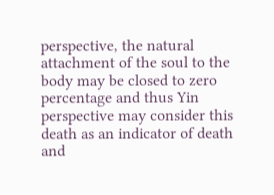perspective, the natural attachment of the soul to the body may be closed to zero percentage and thus Yin perspective may consider this death as an indicator of death and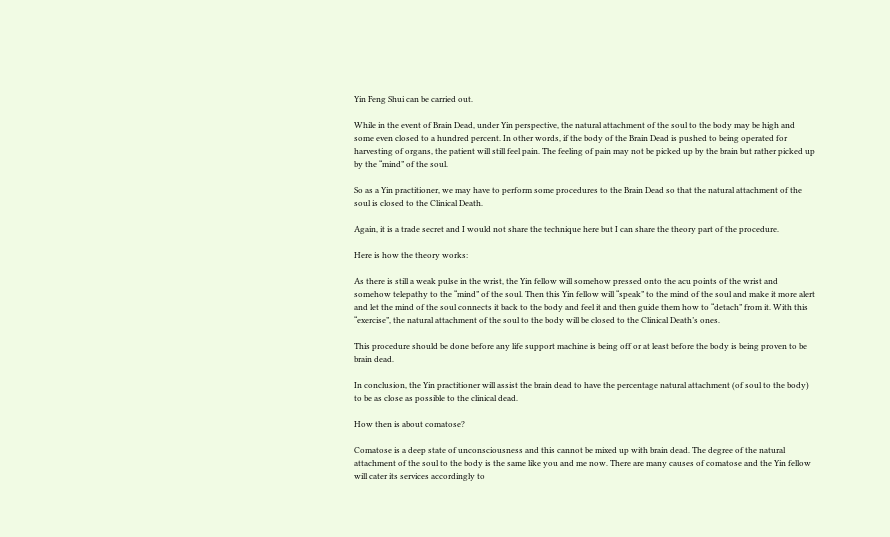Yin Feng Shui can be carried out.

While in the event of Brain Dead, under Yin perspective, the natural attachment of the soul to the body may be high and some even closed to a hundred percent. In other words, if the body of the Brain Dead is pushed to being operated for harvesting of organs, the patient will still feel pain. The feeling of pain may not be picked up by the brain but rather picked up by the “mind” of the soul.

So as a Yin practitioner, we may have to perform some procedures to the Brain Dead so that the natural attachment of the soul is closed to the Clinical Death.

Again, it is a trade secret and I would not share the technique here but I can share the theory part of the procedure.

Here is how the theory works:

As there is still a weak pulse in the wrist, the Yin fellow will somehow pressed onto the acu points of the wrist and somehow telepathy to the “mind” of the soul. Then this Yin fellow will “speak” to the mind of the soul and make it more alert and let the mind of the soul connects it back to the body and feel it and then guide them how to “detach” from it. With this “exercise”, the natural attachment of the soul to the body will be closed to the Clinical Death’s ones.

This procedure should be done before any life support machine is being off or at least before the body is being proven to be brain dead.

In conclusion, the Yin practitioner will assist the brain dead to have the percentage natural attachment (of soul to the body) to be as close as possible to the clinical dead.

How then is about comatose?

Comatose is a deep state of unconsciousness and this cannot be mixed up with brain dead. The degree of the natural attachment of the soul to the body is the same like you and me now. There are many causes of comatose and the Yin fellow will cater its services accordingly to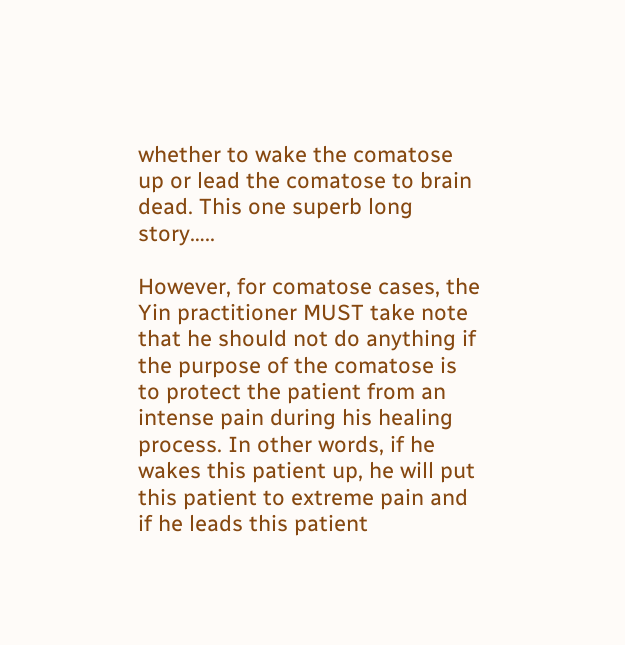whether to wake the comatose up or lead the comatose to brain dead. This one superb long story…..

However, for comatose cases, the Yin practitioner MUST take note that he should not do anything if the purpose of the comatose is to protect the patient from an intense pain during his healing process. In other words, if he wakes this patient up, he will put this patient to extreme pain and if he leads this patient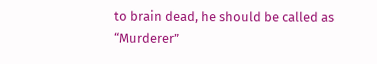to brain dead, he should be called as “Murderer”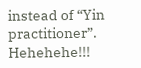instead of “Yin practitioner”. Hehehehe!!!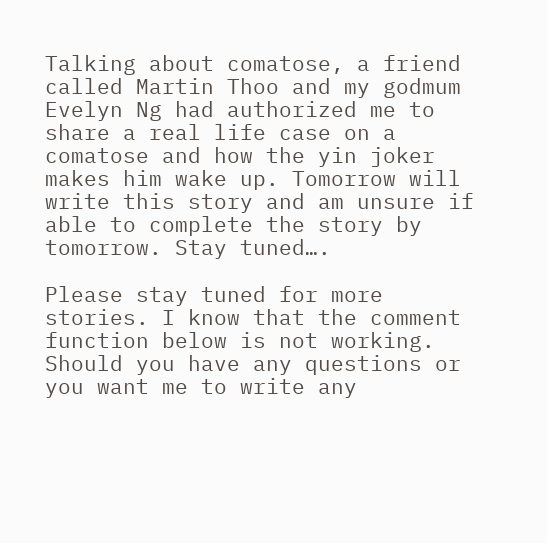Talking about comatose, a friend called Martin Thoo and my godmum Evelyn Ng had authorized me to share a real life case on a comatose and how the yin joker makes him wake up. Tomorrow will write this story and am unsure if able to complete the story by tomorrow. Stay tuned….

Please stay tuned for more stories. I know that the comment function below is not working. Should you have any questions or you want me to write any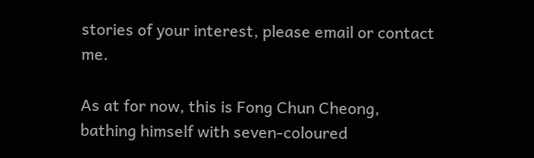stories of your interest, please email or contact me.

As at for now, this is Fong Chun Cheong, bathing himself with seven-coloured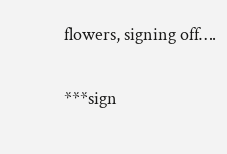flowers, signing off….

***sign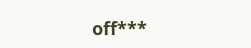off***